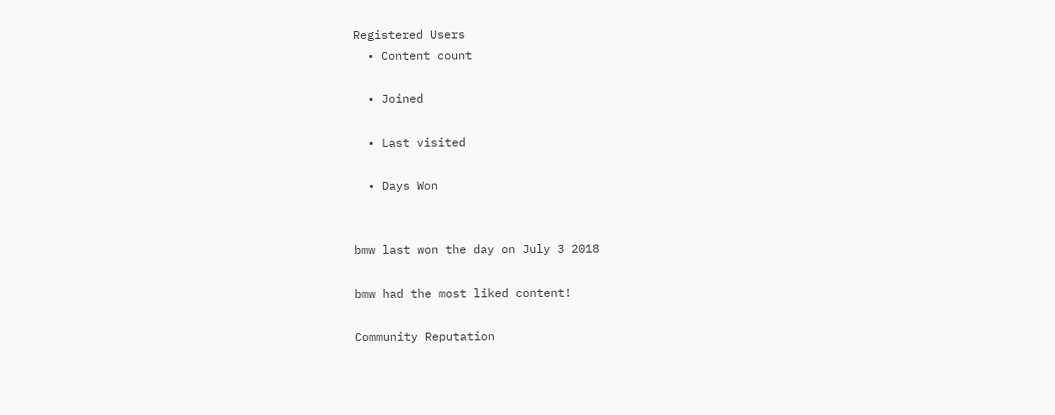Registered Users
  • Content count

  • Joined

  • Last visited

  • Days Won


bmw last won the day on July 3 2018

bmw had the most liked content!

Community Reputation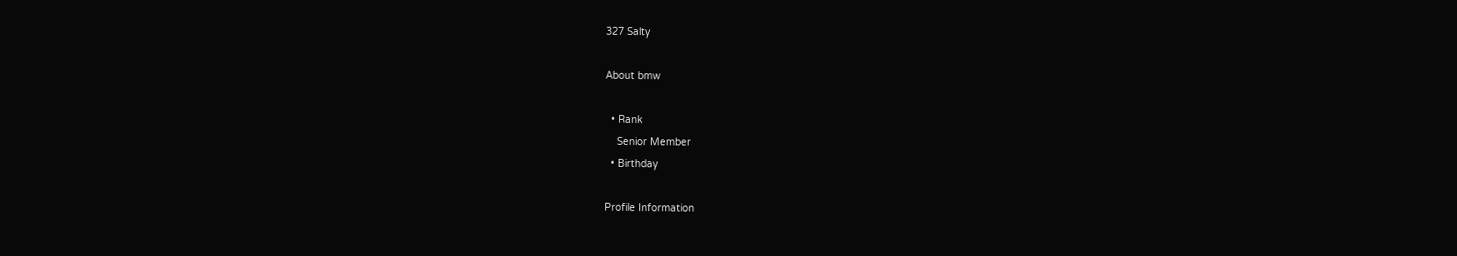327 Salty

About bmw

  • Rank
    Senior Member
  • Birthday

Profile Information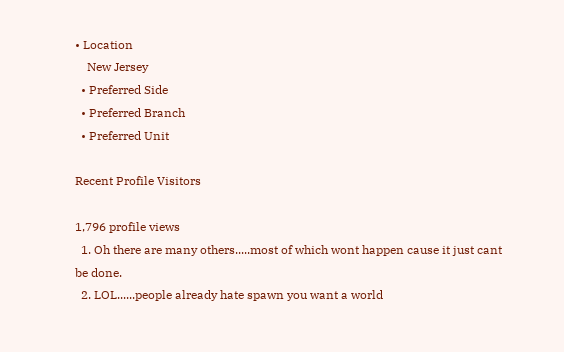• Location
    New Jersey
  • Preferred Side
  • Preferred Branch
  • Preferred Unit

Recent Profile Visitors

1,796 profile views
  1. Oh there are many others.....most of which wont happen cause it just cant be done.
  2. LOL......people already hate spawn you want a world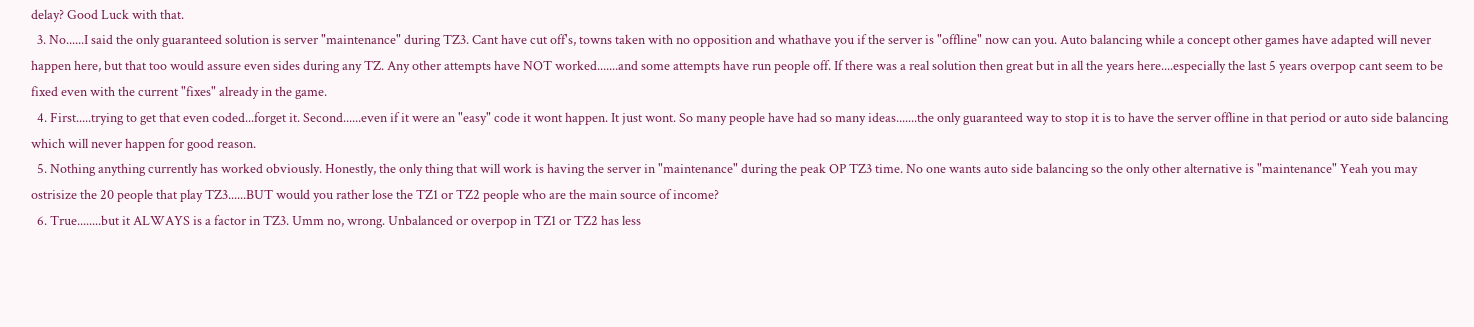delay? Good Luck with that.
  3. No......I said the only guaranteed solution is server "maintenance" during TZ3. Cant have cut off's, towns taken with no opposition and whathave you if the server is "offline" now can you. Auto balancing while a concept other games have adapted will never happen here, but that too would assure even sides during any TZ. Any other attempts have NOT worked.......and some attempts have run people off. If there was a real solution then great but in all the years here....especially the last 5 years overpop cant seem to be fixed even with the current "fixes" already in the game.
  4. First.....trying to get that even coded...forget it. Second......even if it were an "easy" code it wont happen. It just wont. So many people have had so many ideas.......the only guaranteed way to stop it is to have the server offline in that period or auto side balancing which will never happen for good reason.
  5. Nothing anything currently has worked obviously. Honestly, the only thing that will work is having the server in "maintenance" during the peak OP TZ3 time. No one wants auto side balancing so the only other alternative is "maintenance" Yeah you may ostrisize the 20 people that play TZ3......BUT would you rather lose the TZ1 or TZ2 people who are the main source of income?
  6. True........but it ALWAYS is a factor in TZ3. Umm no, wrong. Unbalanced or overpop in TZ1 or TZ2 has less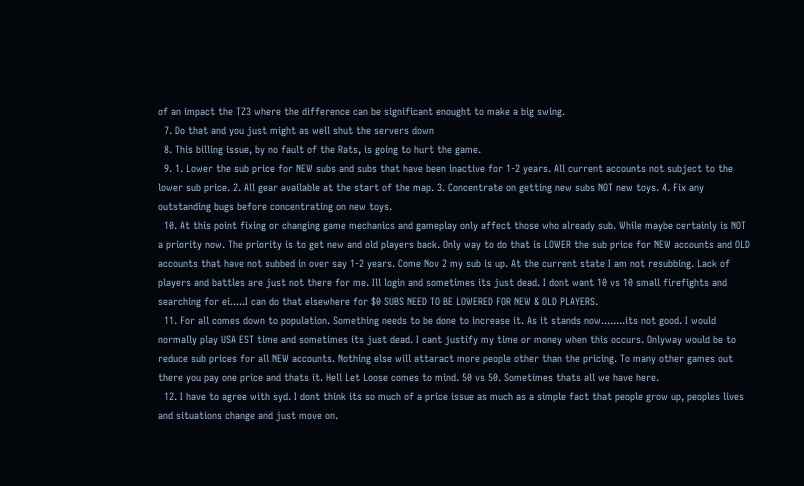of an impact the TZ3 where the difference can be significant enought to make a big swing.
  7. Do that and you just might as well shut the servers down
  8. This billing issue, by no fault of the Rats, is going to hurt the game.
  9. 1. Lower the sub price for NEW subs and subs that have been inactive for 1-2 years. All current accounts not subject to the lower sub price. 2. All gear available at the start of the map. 3. Concentrate on getting new subs NOT new toys. 4. Fix any outstanding bugs before concentrating on new toys.
  10. At this point fixing or changing game mechanics and gameplay only affect those who already sub. While maybe certainly is NOT a priority now. The priority is to get new and old players back. Only way to do that is LOWER the sub price for NEW accounts and OLD accounts that have not subbed in over say 1-2 years. Come Nov 2 my sub is up. At the current state I am not resubbing. Lack of players and battles are just not there for me. Ill login and sometimes its just dead. I dont want 10 vs 10 small firefights and searching for ei.....I can do that elsewhere for $0 SUBS NEED TO BE LOWERED FOR NEW & OLD PLAYERS.
  11. For all comes down to population. Something needs to be done to increase it. As it stands now........its not good. I would normally play USA EST time and sometimes its just dead. I cant justify my time or money when this occurs. Onlyway would be to reduce sub prices for all NEW accounts. Nothing else will attaract more people other than the pricing. To many other games out there you pay one price and thats it. Hell Let Loose comes to mind. 50 vs 50. Sometimes thats all we have here.
  12. I have to agree with syd. I dont think its so much of a price issue as much as a simple fact that people grow up, peoples lives and situations change and just move on.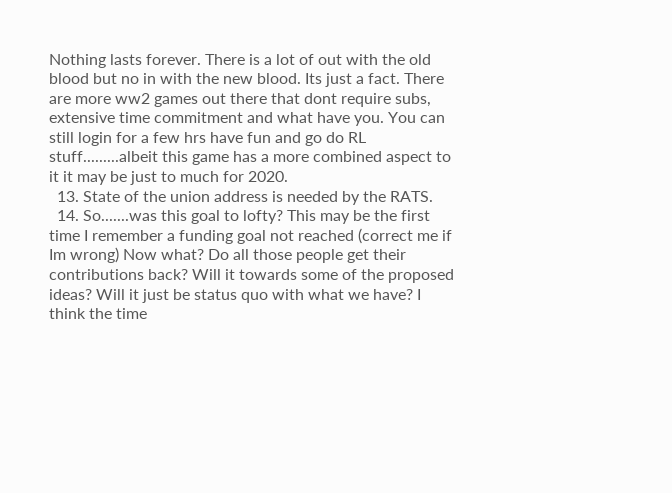Nothing lasts forever. There is a lot of out with the old blood but no in with the new blood. Its just a fact. There are more ww2 games out there that dont require subs, extensive time commitment and what have you. You can still login for a few hrs have fun and go do RL stuff.........albeit this game has a more combined aspect to it it may be just to much for 2020.
  13. State of the union address is needed by the RATS.
  14. So.......was this goal to lofty? This may be the first time I remember a funding goal not reached (correct me if Im wrong) Now what? Do all those people get their contributions back? Will it towards some of the proposed ideas? Will it just be status quo with what we have? I think the time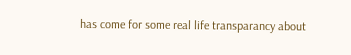has come for some real life transparancy about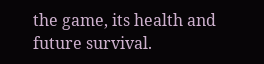the game, its health and future survival.